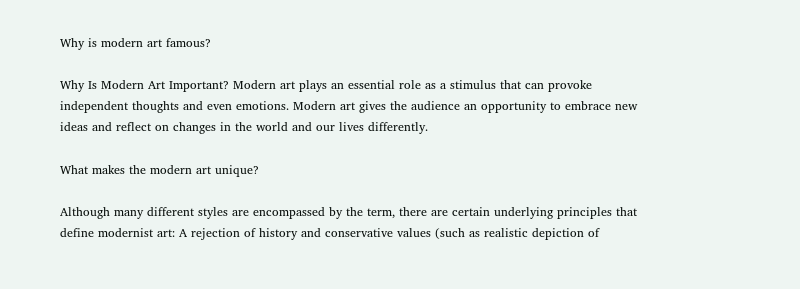Why is modern art famous?

Why Is Modern Art Important? Modern art plays an essential role as a stimulus that can provoke independent thoughts and even emotions. Modern art gives the audience an opportunity to embrace new ideas and reflect on changes in the world and our lives differently.

What makes the modern art unique?

Although many different styles are encompassed by the term, there are certain underlying principles that define modernist art: A rejection of history and conservative values (such as realistic depiction of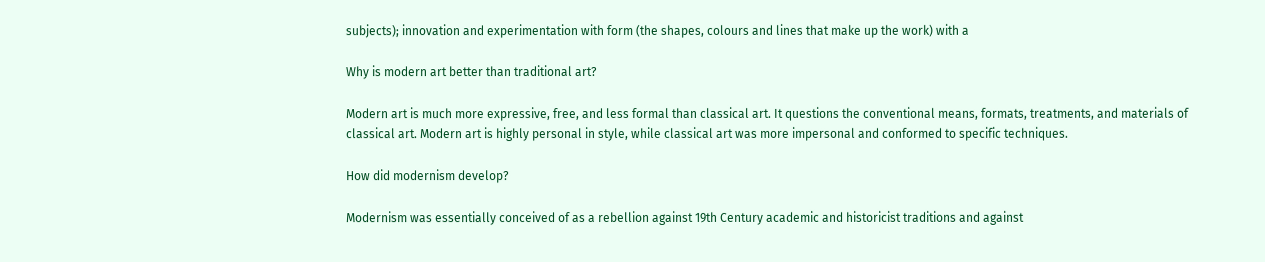subjects); innovation and experimentation with form (the shapes, colours and lines that make up the work) with a

Why is modern art better than traditional art?

Modern art is much more expressive, free, and less formal than classical art. It questions the conventional means, formats, treatments, and materials of classical art. Modern art is highly personal in style, while classical art was more impersonal and conformed to specific techniques.

How did modernism develop?

Modernism was essentially conceived of as a rebellion against 19th Century academic and historicist traditions and against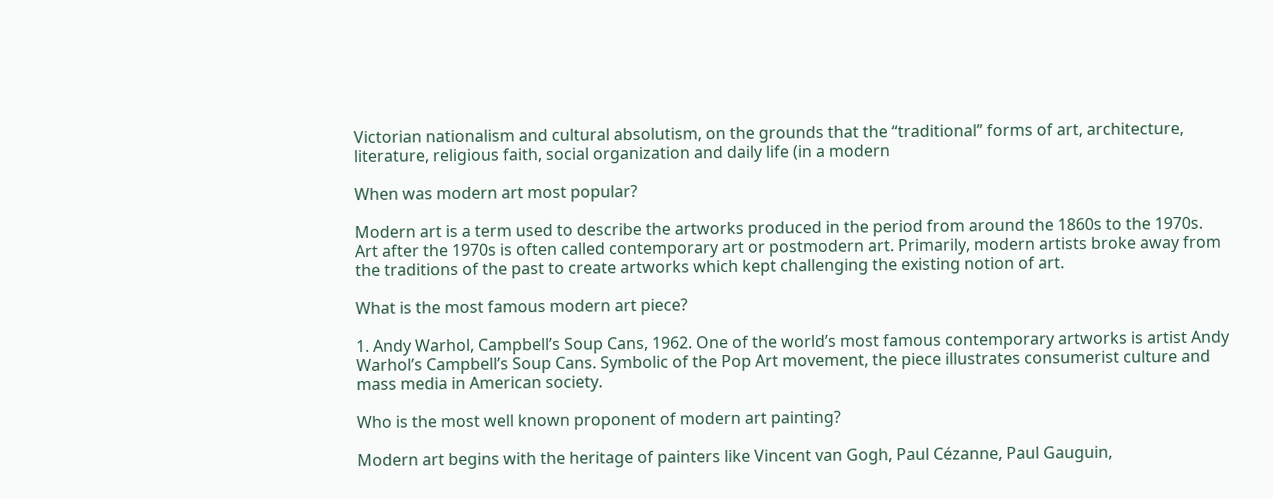Victorian nationalism and cultural absolutism, on the grounds that the “traditional” forms of art, architecture, literature, religious faith, social organization and daily life (in a modern

When was modern art most popular?

Modern art is a term used to describe the artworks produced in the period from around the 1860s to the 1970s. Art after the 1970s is often called contemporary art or postmodern art. Primarily, modern artists broke away from the traditions of the past to create artworks which kept challenging the existing notion of art.

What is the most famous modern art piece?

1. Andy Warhol, Campbell’s Soup Cans, 1962. One of the world’s most famous contemporary artworks is artist Andy Warhol’s Campbell’s Soup Cans. Symbolic of the Pop Art movement, the piece illustrates consumerist culture and mass media in American society.

Who is the most well known proponent of modern art painting?

Modern art begins with the heritage of painters like Vincent van Gogh, Paul Cézanne, Paul Gauguin,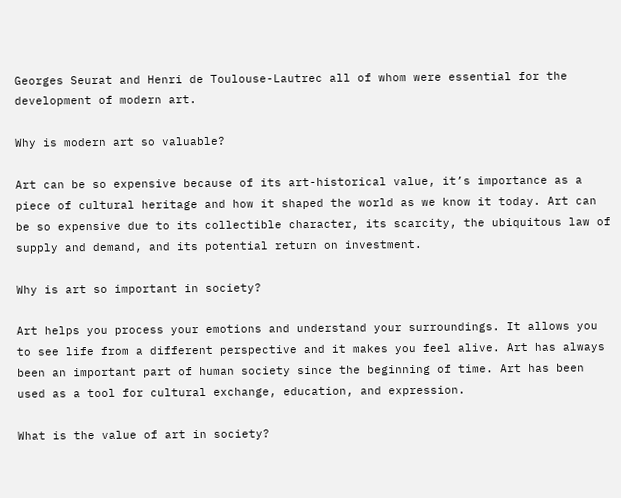Georges Seurat and Henri de Toulouse-Lautrec all of whom were essential for the development of modern art.

Why is modern art so valuable?

Art can be so expensive because of its art-historical value, it’s importance as a piece of cultural heritage and how it shaped the world as we know it today. Art can be so expensive due to its collectible character, its scarcity, the ubiquitous law of supply and demand, and its potential return on investment.

Why is art so important in society?

Art helps you process your emotions and understand your surroundings. It allows you to see life from a different perspective and it makes you feel alive. Art has always been an important part of human society since the beginning of time. Art has been used as a tool for cultural exchange, education, and expression.

What is the value of art in society?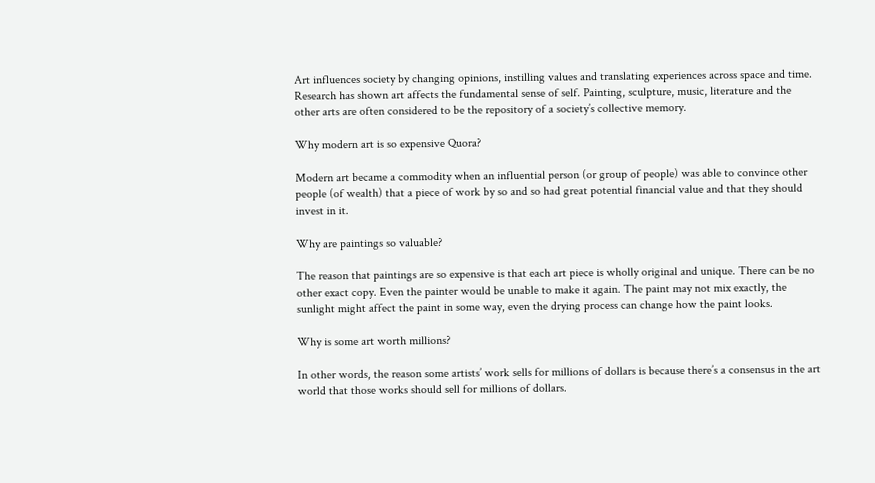Art influences society by changing opinions, instilling values and translating experiences across space and time. Research has shown art affects the fundamental sense of self. Painting, sculpture, music, literature and the other arts are often considered to be the repository of a society’s collective memory.

Why modern art is so expensive Quora?

Modern art became a commodity when an influential person (or group of people) was able to convince other people (of wealth) that a piece of work by so and so had great potential financial value and that they should invest in it.

Why are paintings so valuable?

The reason that paintings are so expensive is that each art piece is wholly original and unique. There can be no other exact copy. Even the painter would be unable to make it again. The paint may not mix exactly, the sunlight might affect the paint in some way, even the drying process can change how the paint looks.

Why is some art worth millions?

In other words, the reason some artists’ work sells for millions of dollars is because there’s a consensus in the art world that those works should sell for millions of dollars.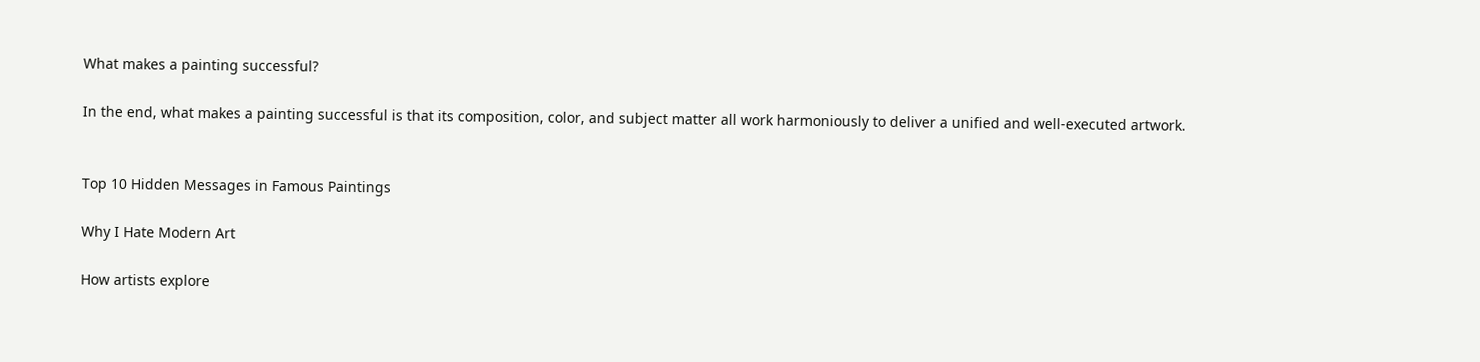What makes a painting successful?

In the end, what makes a painting successful is that its composition, color, and subject matter all work harmoniously to deliver a unified and well-executed artwork.


Top 10 Hidden Messages in Famous Paintings

Why I Hate Modern Art

How artists explore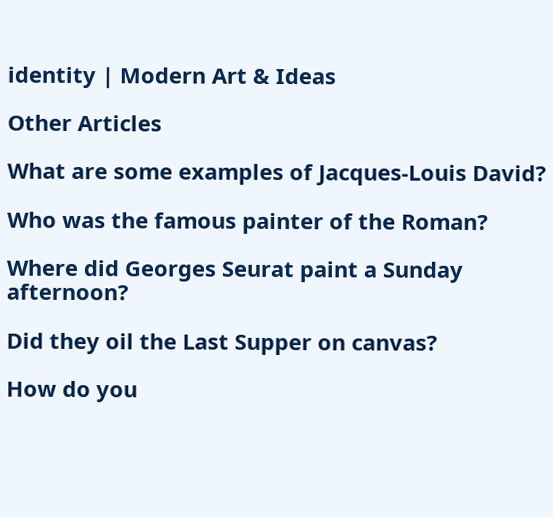identity | Modern Art & Ideas

Other Articles

What are some examples of Jacques-Louis David?

Who was the famous painter of the Roman?

Where did Georges Seurat paint a Sunday afternoon?

Did they oil the Last Supper on canvas?

How do you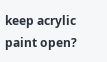keep acrylic paint open?